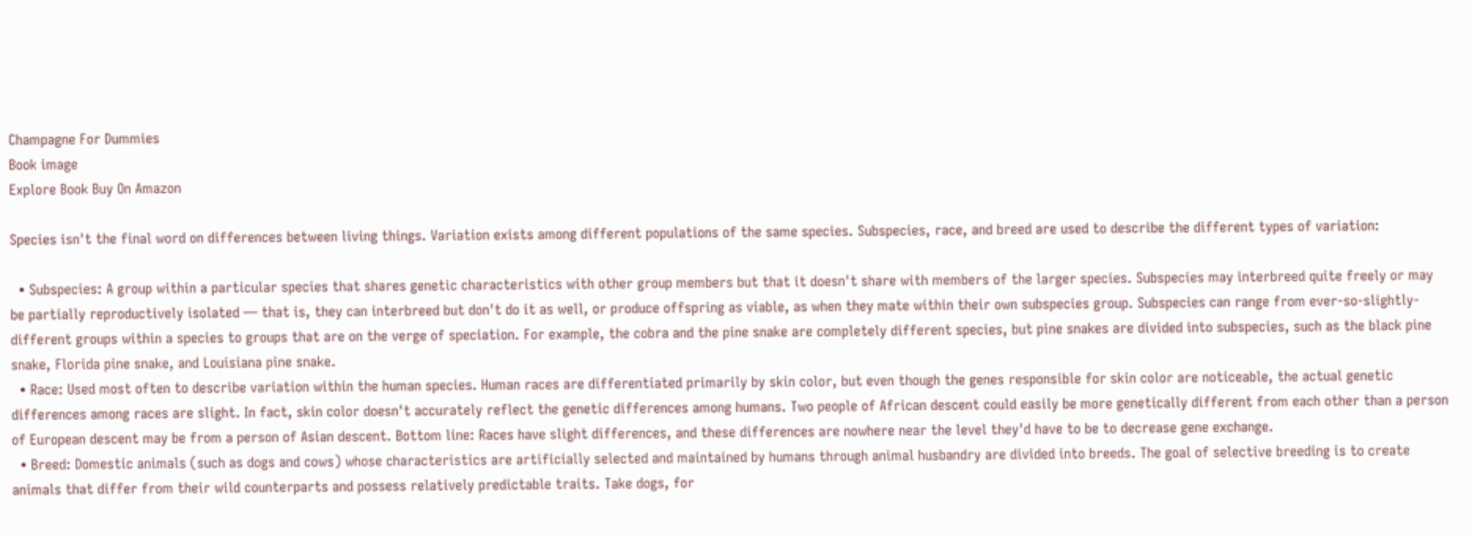Champagne For Dummies
Book image
Explore Book Buy On Amazon

Species isn't the final word on differences between living things. Variation exists among different populations of the same species. Subspecies, race, and breed are used to describe the different types of variation:

  • Subspecies: A group within a particular species that shares genetic characteristics with other group members but that it doesn't share with members of the larger species. Subspecies may interbreed quite freely or may be partially reproductively isolated — that is, they can interbreed but don't do it as well, or produce offspring as viable, as when they mate within their own subspecies group. Subspecies can range from ever-so-slightly-different groups within a species to groups that are on the verge of speciation. For example, the cobra and the pine snake are completely different species, but pine snakes are divided into subspecies, such as the black pine snake, Florida pine snake, and Louisiana pine snake.
  • Race: Used most often to describe variation within the human species. Human races are differentiated primarily by skin color, but even though the genes responsible for skin color are noticeable, the actual genetic differences among races are slight. In fact, skin color doesn't accurately reflect the genetic differences among humans. Two people of African descent could easily be more genetically different from each other than a person of European descent may be from a person of Asian descent. Bottom line: Races have slight differences, and these differences are nowhere near the level they'd have to be to decrease gene exchange.
  • Breed: Domestic animals (such as dogs and cows) whose characteristics are artificially selected and maintained by humans through animal husbandry are divided into breeds. The goal of selective breeding is to create animals that differ from their wild counterparts and possess relatively predictable traits. Take dogs, for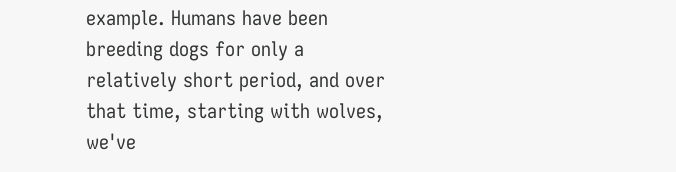example. Humans have been breeding dogs for only a relatively short period, and over that time, starting with wolves, we've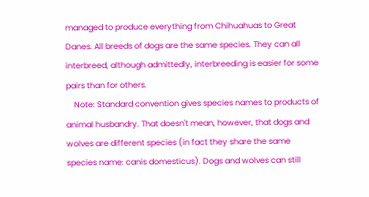managed to produce everything from Chihuahuas to Great Danes. All breeds of dogs are the same species. They can all interbreed, although admittedly, interbreeding is easier for some pairs than for others.
    Note: Standard convention gives species names to products of animal husbandry. That doesn't mean, however, that dogs and wolves are different species (in fact they share the same species name: canis domesticus). Dogs and wolves can still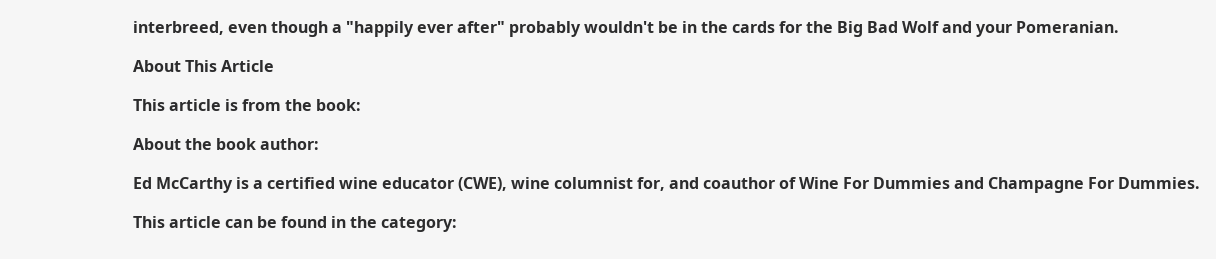interbreed, even though a "happily ever after" probably wouldn't be in the cards for the Big Bad Wolf and your Pomeranian.

About This Article

This article is from the book:

About the book author:

Ed McCarthy is a certified wine educator (CWE), wine columnist for, and coauthor of Wine For Dummies and Champagne For Dummies.

This article can be found in the category: